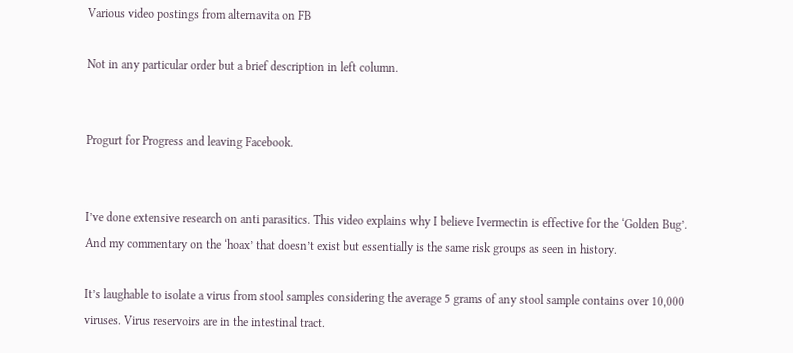Various video postings from alternavita on FB

Not in any particular order but a brief description in left column.


Progurt for Progress and leaving Facebook.


I’ve done extensive research on anti parasitics. This video explains why I believe Ivermectin is effective for the ‘Golden Bug’. And my commentary on the ‘hoax’ that doesn’t exist but essentially is the same risk groups as seen in history.

It’s laughable to isolate a virus from stool samples considering the average 5 grams of any stool sample contains over 10,000 viruses. Virus reservoirs are in the intestinal tract.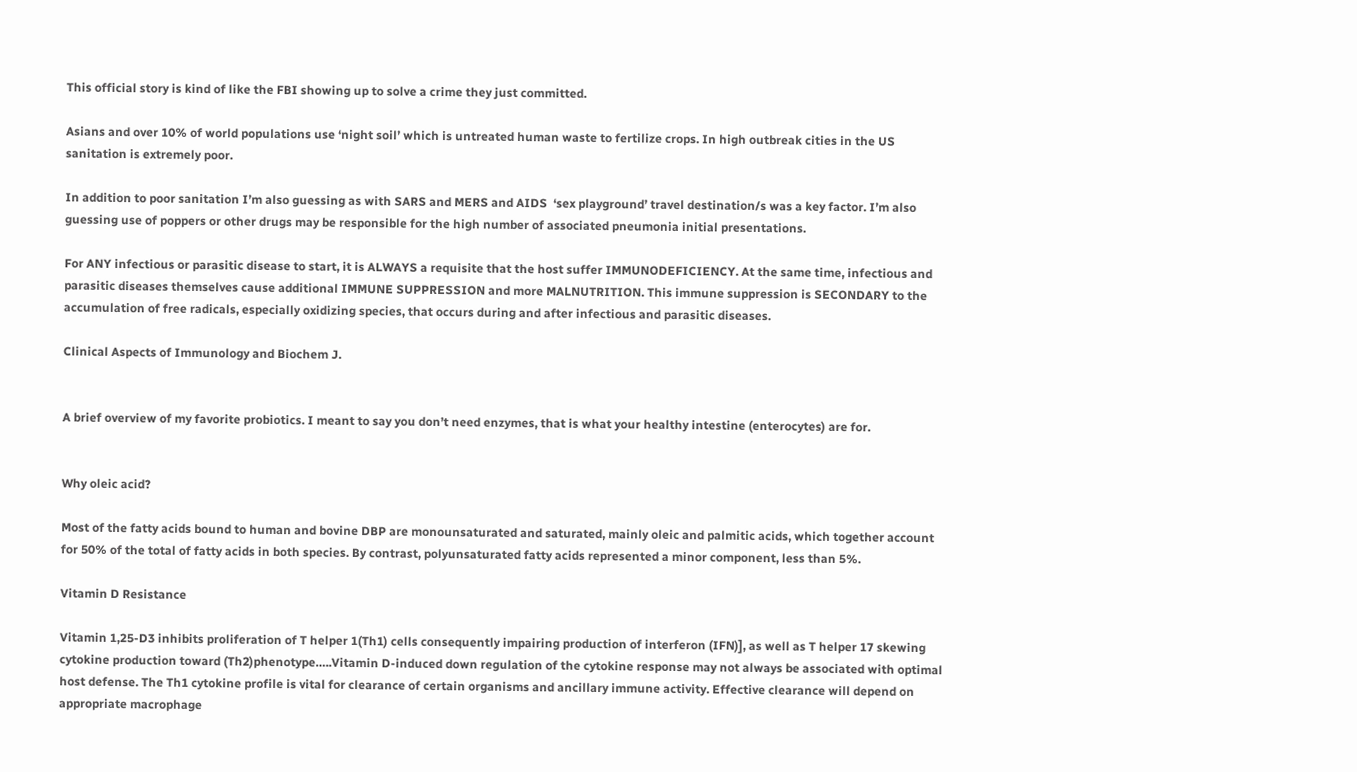This official story is kind of like the FBI showing up to solve a crime they just committed.

Asians and over 10% of world populations use ‘night soil’ which is untreated human waste to fertilize crops. In high outbreak cities in the US sanitation is extremely poor.

In addition to poor sanitation I’m also guessing as with SARS and MERS and AIDS  ‘sex playground’ travel destination/s was a key factor. I’m also guessing use of poppers or other drugs may be responsible for the high number of associated pneumonia initial presentations.

For ANY infectious or parasitic disease to start, it is ALWAYS a requisite that the host suffer IMMUNODEFICIENCY. At the same time, infectious and parasitic diseases themselves cause additional IMMUNE SUPPRESSION and more MALNUTRITION. This immune suppression is SECONDARY to the accumulation of free radicals, especially oxidizing species, that occurs during and after infectious and parasitic diseases.

Clinical Aspects of Immunology and Biochem J.


A brief overview of my favorite probiotics. I meant to say you don’t need enzymes, that is what your healthy intestine (enterocytes) are for.


Why oleic acid?

Most of the fatty acids bound to human and bovine DBP are monounsaturated and saturated, mainly oleic and palmitic acids, which together account for 50% of the total of fatty acids in both species. By contrast, polyunsaturated fatty acids represented a minor component, less than 5%.

Vitamin D Resistance

Vitamin 1,25-D3 inhibits proliferation of T helper 1(Th1) cells consequently impairing production of interferon (IFN)], as well as T helper 17 skewing cytokine production toward (Th2)phenotype…..Vitamin D-induced down regulation of the cytokine response may not always be associated with optimal host defense. The Th1 cytokine profile is vital for clearance of certain organisms and ancillary immune activity. Effective clearance will depend on appropriate macrophage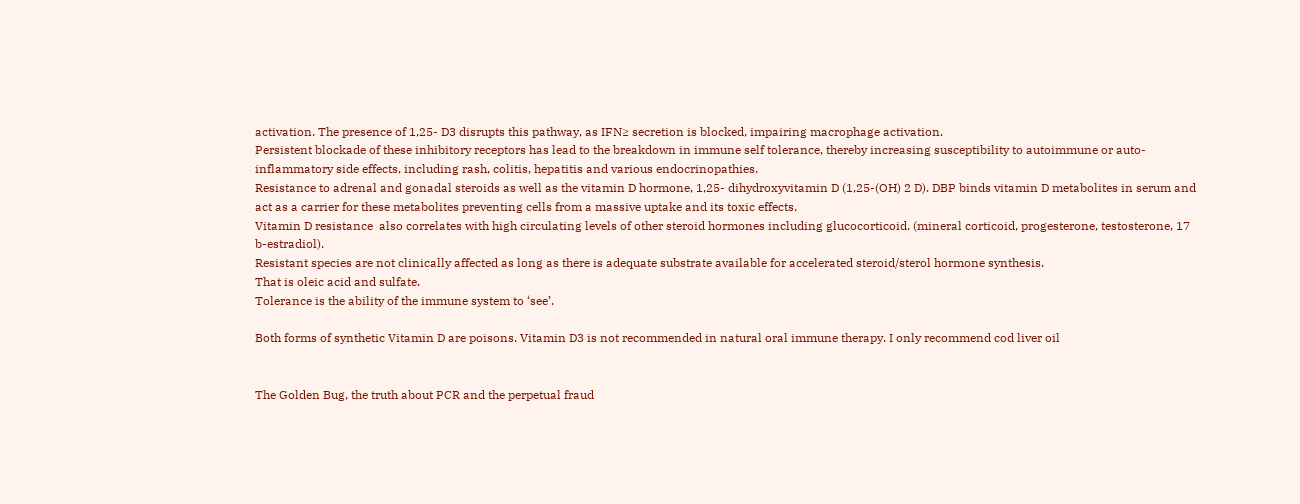activation. The presence of 1,25- D3 disrupts this pathway, as IFN≥ secretion is blocked, impairing macrophage activation.
Persistent blockade of these inhibitory receptors has lead to the breakdown in immune self tolerance, thereby increasing susceptibility to autoimmune or auto-inflammatory side effects, including rash, colitis, hepatitis and various endocrinopathies.
Resistance to adrenal and gonadal steroids as well as the vitamin D hormone, 1,25- dihydroxyvitamin D (1,25-(OH) 2 D). DBP binds vitamin D metabolites in serum and act as a carrier for these metabolites preventing cells from a massive uptake and its toxic effects.
Vitamin D resistance  also correlates with high circulating levels of other steroid hormones including glucocorticoid. (mineral corticoid, progesterone, testosterone, 17 b-estradiol).
Resistant species are not clinically affected as long as there is adequate substrate available for accelerated steroid/sterol hormone synthesis.
That is oleic acid and sulfate.
Tolerance is the ability of the immune system to ‘see’.

Both forms of synthetic Vitamin D are poisons. Vitamin D3 is not recommended in natural oral immune therapy. I only recommend cod liver oil


The Golden Bug, the truth about PCR and the perpetual fraud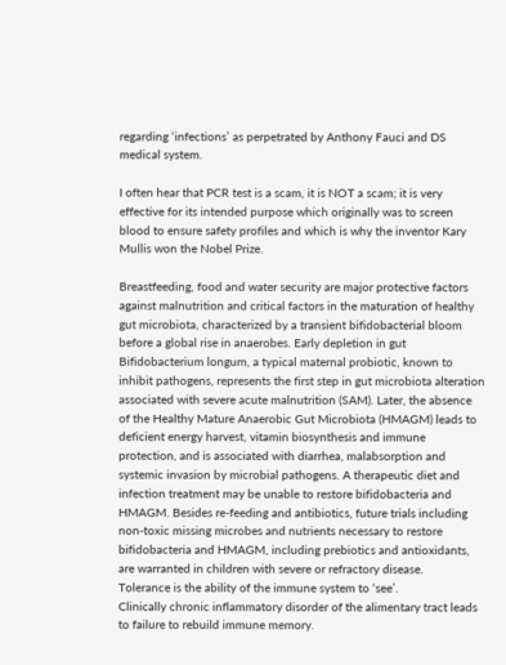regarding ‘infections’ as perpetrated by Anthony Fauci and DS medical system.

I often hear that PCR test is a scam, it is NOT a scam; it is very effective for its intended purpose which originally was to screen blood to ensure safety profiles and which is why the inventor Kary Mullis won the Nobel Prize.

Breastfeeding, food and water security are major protective factors against malnutrition and critical factors in the maturation of healthy gut microbiota, characterized by a transient bifidobacterial bloom before a global rise in anaerobes. Early depletion in gut Bifidobacterium longum, a typical maternal probiotic, known to inhibit pathogens, represents the first step in gut microbiota alteration associated with severe acute malnutrition (SAM). Later, the absence of the Healthy Mature Anaerobic Gut Microbiota (HMAGM) leads to deficient energy harvest, vitamin biosynthesis and immune protection, and is associated with diarrhea, malabsorption and systemic invasion by microbial pathogens. A therapeutic diet and infection treatment may be unable to restore bifidobacteria and HMAGM. Besides re-feeding and antibiotics, future trials including non-toxic missing microbes and nutrients necessary to restore bifidobacteria and HMAGM, including prebiotics and antioxidants, are warranted in children with severe or refractory disease.
Tolerance is the ability of the immune system to ‘see’.
Clinically chronic inflammatory disorder of the alimentary tract leads to failure to rebuild immune memory.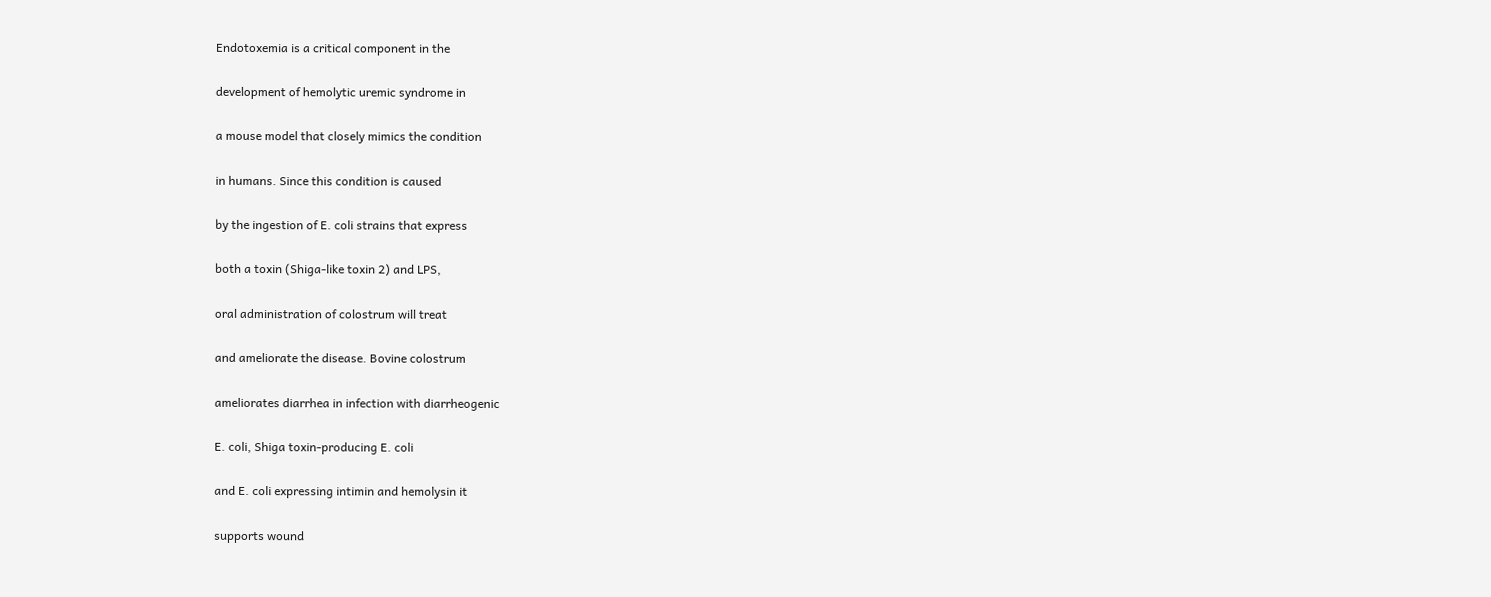Endotoxemia is a critical component in the

development of hemolytic uremic syndrome in

a mouse model that closely mimics the condition

in humans. Since this condition is caused

by the ingestion of E. coli strains that express

both a toxin (Shiga-like toxin 2) and LPS,

oral administration of colostrum will treat

and ameliorate the disease. Bovine colostrum

ameliorates diarrhea in infection with diarrheogenic

E. coli, Shiga toxin-producing E. coli

and E. coli expressing intimin and hemolysin it

supports wound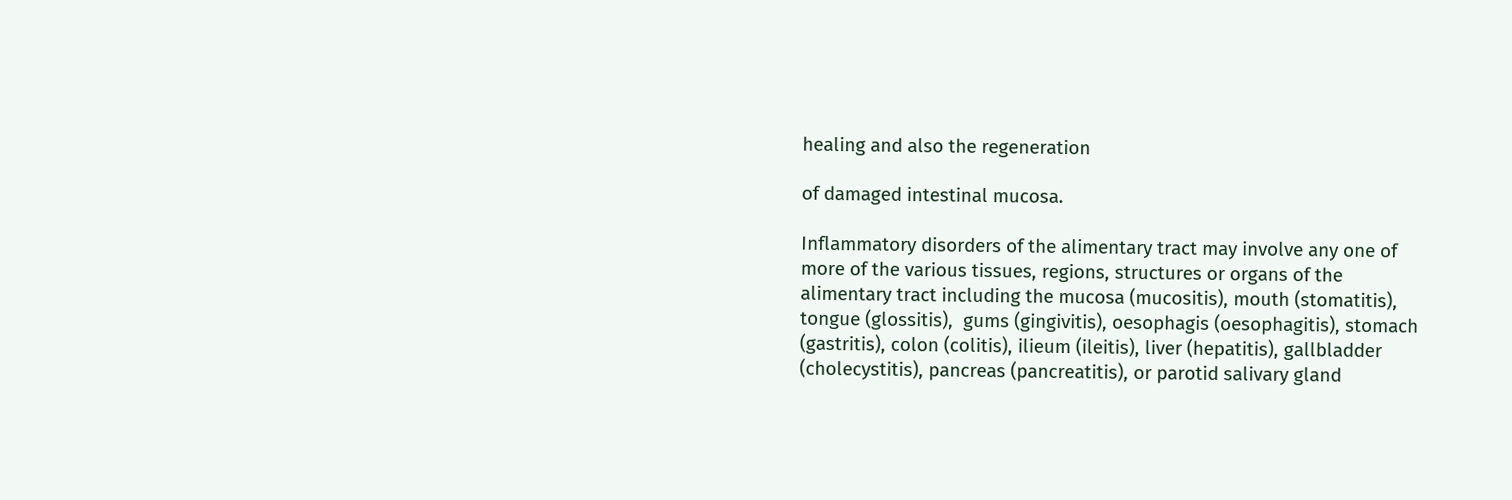healing and also the regeneration

of damaged intestinal mucosa.

Inflammatory disorders of the alimentary tract may involve any one of more of the various tissues, regions, structures or organs of the alimentary tract including the mucosa (mucositis), mouth (stomatitis), tongue (glossitis),  gums (gingivitis), oesophagis (oesophagitis), stomach (gastritis), colon (colitis), ilieum (ileitis), liver (hepatitis), gallbladder (cholecystitis), pancreas (pancreatitis), or parotid salivary gland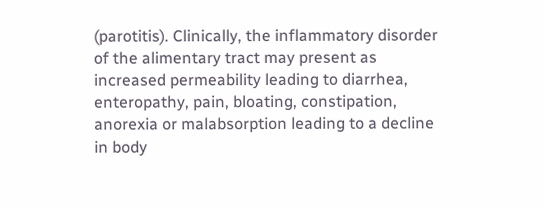(parotitis). Clinically, the inflammatory disorder of the alimentary tract may present as increased permeability leading to diarrhea, enteropathy, pain, bloating, constipation, anorexia or malabsorption leading to a decline in body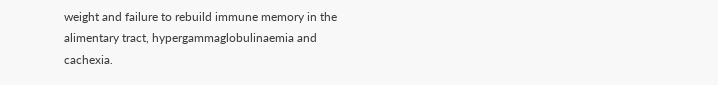weight and failure to rebuild immune memory in the alimentary tract, hypergammaglobulinaemia and cachexia.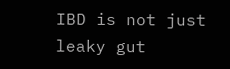IBD is not just leaky gut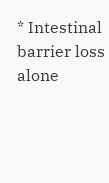* Intestinal barrier loss alone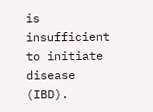is insufficient to initiate disease (IBD).